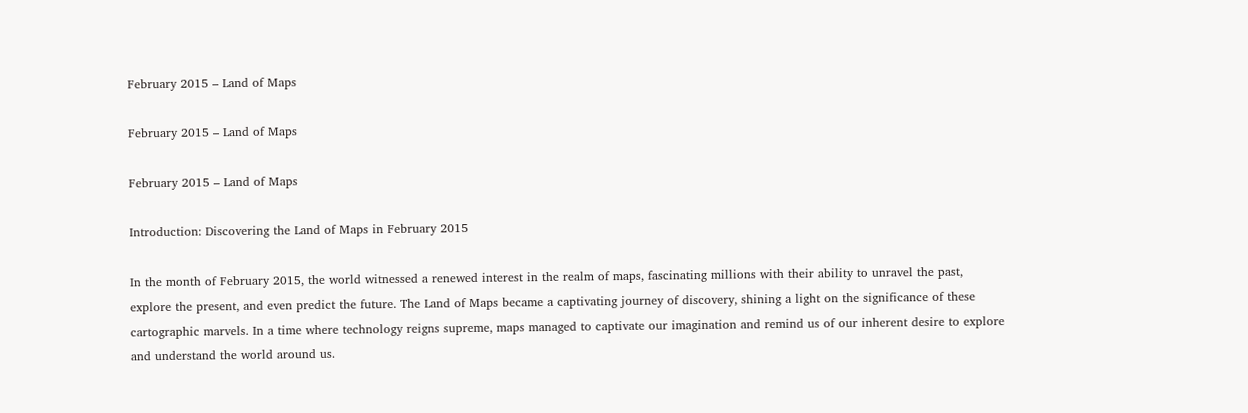February 2015 – Land of Maps

February 2015 – Land of Maps

February 2015 – Land of Maps

Introduction: Discovering the Land of Maps in February 2015

In the month of February 2015, the world witnessed a renewed interest in the realm of maps, fascinating millions with their ability to unravel the past, explore the present, and even predict the future. The Land of Maps became a captivating journey of discovery, shining a light on the significance of these cartographic marvels. In a time where technology reigns supreme, maps managed to captivate our imagination and remind us of our inherent desire to explore and understand the world around us.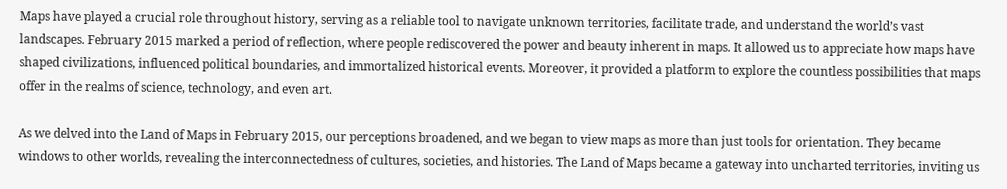Maps have played a crucial role throughout history, serving as a reliable tool to navigate unknown territories, facilitate trade, and understand the world’s vast landscapes. February 2015 marked a period of reflection, where people rediscovered the power and beauty inherent in maps. It allowed us to appreciate how maps have shaped civilizations, influenced political boundaries, and immortalized historical events. Moreover, it provided a platform to explore the countless possibilities that maps offer in the realms of science, technology, and even art.

As we delved into the Land of Maps in February 2015, our perceptions broadened, and we began to view maps as more than just tools for orientation. They became windows to other worlds, revealing the interconnectedness of cultures, societies, and histories. The Land of Maps became a gateway into uncharted territories, inviting us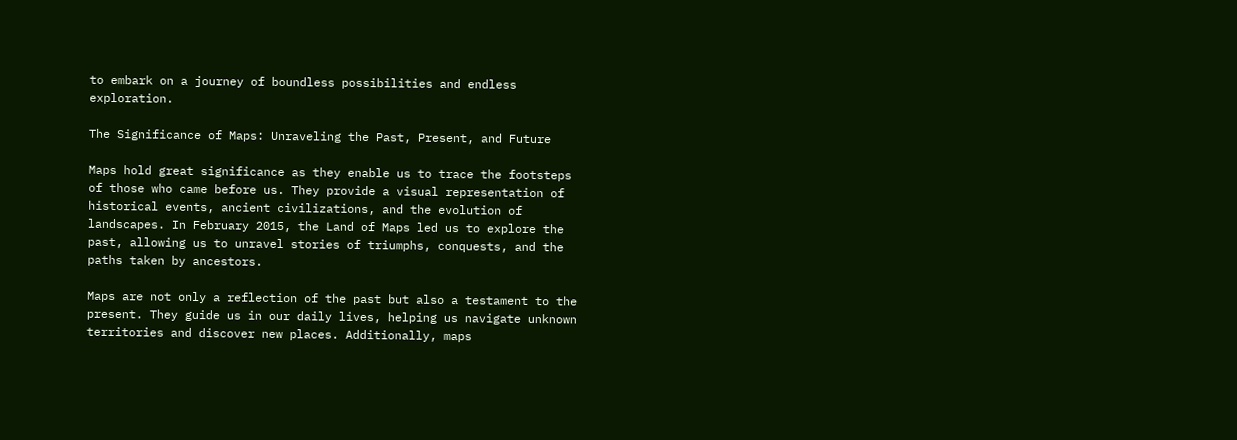to embark on a journey of boundless possibilities and endless exploration.

The Significance of Maps: Unraveling the Past, Present, and Future

Maps hold great significance as they enable us to trace the footsteps of those who came before us. They provide a visual representation of historical events, ancient civilizations, and the evolution of landscapes. In February 2015, the Land of Maps led us to explore the past, allowing us to unravel stories of triumphs, conquests, and the paths taken by ancestors.

Maps are not only a reflection of the past but also a testament to the present. They guide us in our daily lives, helping us navigate unknown territories and discover new places. Additionally, maps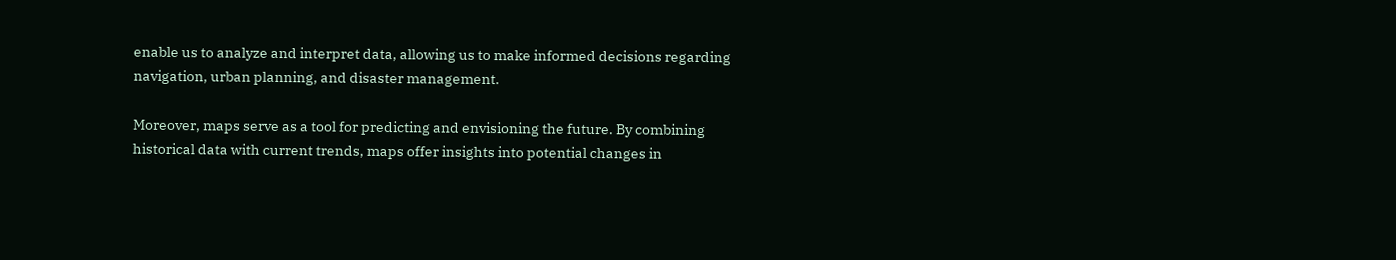enable us to analyze and interpret data, allowing us to make informed decisions regarding navigation, urban planning, and disaster management.

Moreover, maps serve as a tool for predicting and envisioning the future. By combining historical data with current trends, maps offer insights into potential changes in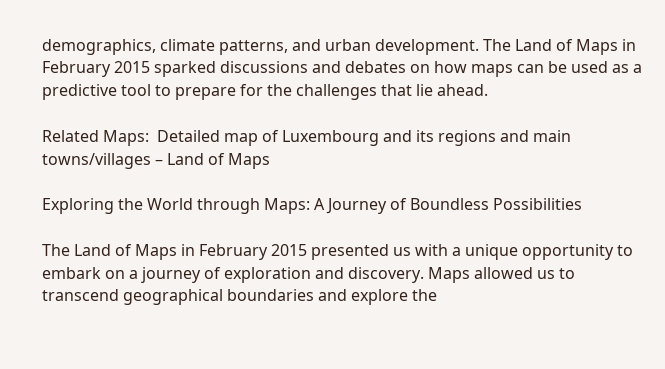demographics, climate patterns, and urban development. The Land of Maps in February 2015 sparked discussions and debates on how maps can be used as a predictive tool to prepare for the challenges that lie ahead.

Related Maps:  Detailed map of Luxembourg and its regions and main towns/villages – Land of Maps

Exploring the World through Maps: A Journey of Boundless Possibilities

The Land of Maps in February 2015 presented us with a unique opportunity to embark on a journey of exploration and discovery. Maps allowed us to transcend geographical boundaries and explore the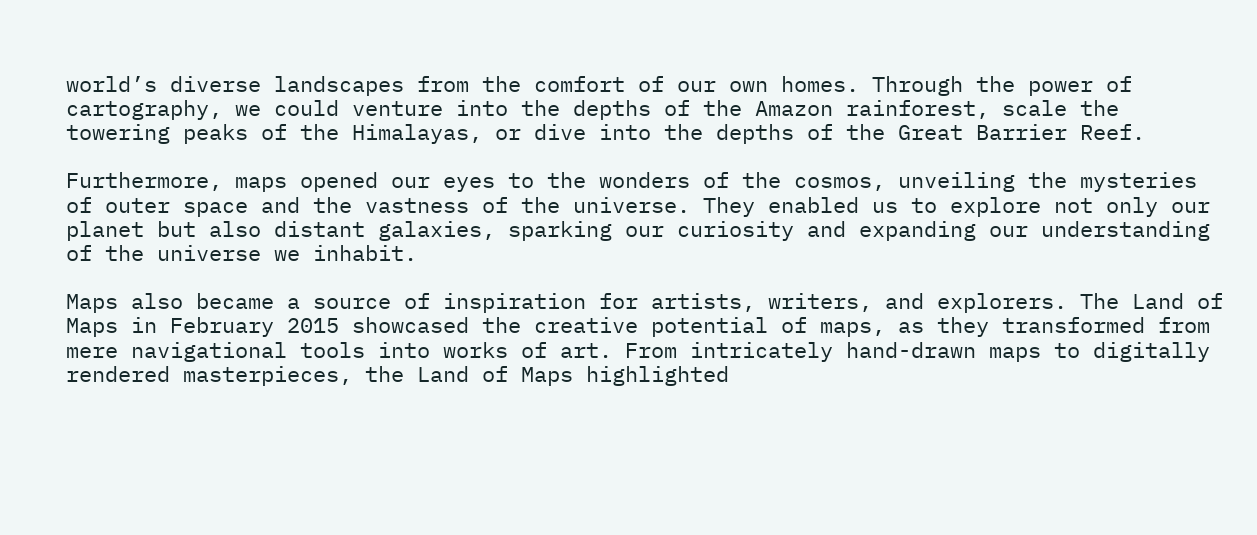world’s diverse landscapes from the comfort of our own homes. Through the power of cartography, we could venture into the depths of the Amazon rainforest, scale the towering peaks of the Himalayas, or dive into the depths of the Great Barrier Reef.

Furthermore, maps opened our eyes to the wonders of the cosmos, unveiling the mysteries of outer space and the vastness of the universe. They enabled us to explore not only our planet but also distant galaxies, sparking our curiosity and expanding our understanding of the universe we inhabit.

Maps also became a source of inspiration for artists, writers, and explorers. The Land of Maps in February 2015 showcased the creative potential of maps, as they transformed from mere navigational tools into works of art. From intricately hand-drawn maps to digitally rendered masterpieces, the Land of Maps highlighted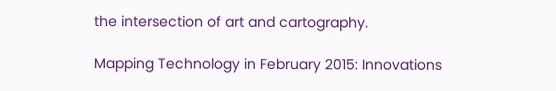the intersection of art and cartography.

Mapping Technology in February 2015: Innovations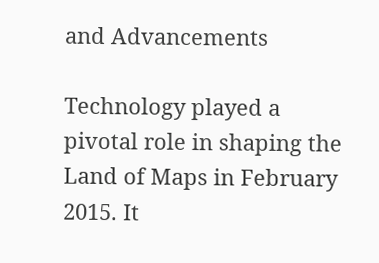and Advancements

Technology played a pivotal role in shaping the Land of Maps in February 2015. It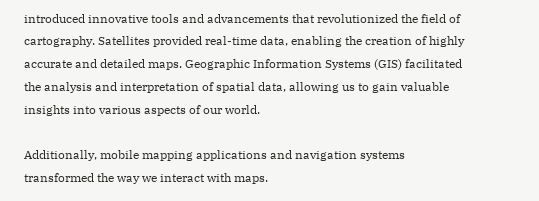introduced innovative tools and advancements that revolutionized the field of cartography. Satellites provided real-time data, enabling the creation of highly accurate and detailed maps. Geographic Information Systems (GIS) facilitated the analysis and interpretation of spatial data, allowing us to gain valuable insights into various aspects of our world.

Additionally, mobile mapping applications and navigation systems transformed the way we interact with maps.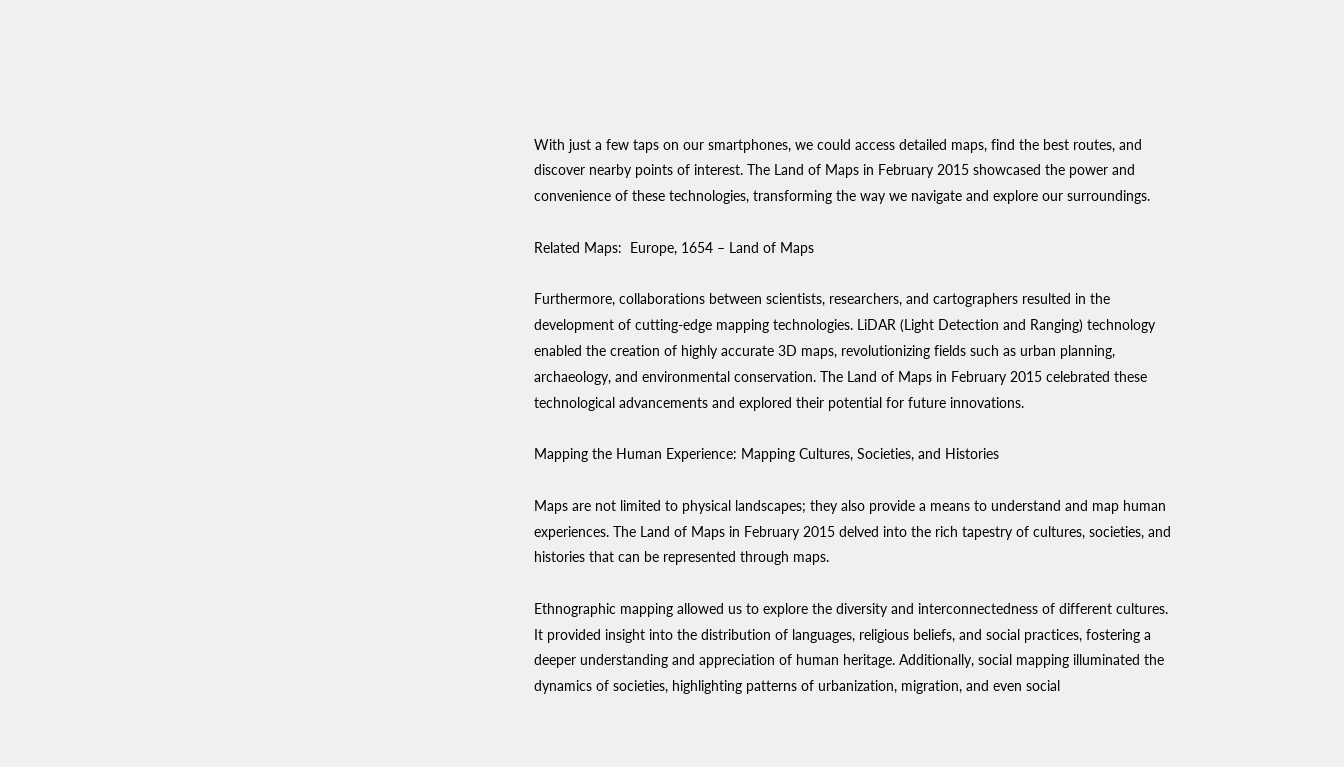With just a few taps on our smartphones, we could access detailed maps, find the best routes, and discover nearby points of interest. The Land of Maps in February 2015 showcased the power and convenience of these technologies, transforming the way we navigate and explore our surroundings.

Related Maps:  Europe, 1654 – Land of Maps

Furthermore, collaborations between scientists, researchers, and cartographers resulted in the development of cutting-edge mapping technologies. LiDAR (Light Detection and Ranging) technology enabled the creation of highly accurate 3D maps, revolutionizing fields such as urban planning, archaeology, and environmental conservation. The Land of Maps in February 2015 celebrated these technological advancements and explored their potential for future innovations.

Mapping the Human Experience: Mapping Cultures, Societies, and Histories

Maps are not limited to physical landscapes; they also provide a means to understand and map human experiences. The Land of Maps in February 2015 delved into the rich tapestry of cultures, societies, and histories that can be represented through maps.

Ethnographic mapping allowed us to explore the diversity and interconnectedness of different cultures. It provided insight into the distribution of languages, religious beliefs, and social practices, fostering a deeper understanding and appreciation of human heritage. Additionally, social mapping illuminated the dynamics of societies, highlighting patterns of urbanization, migration, and even social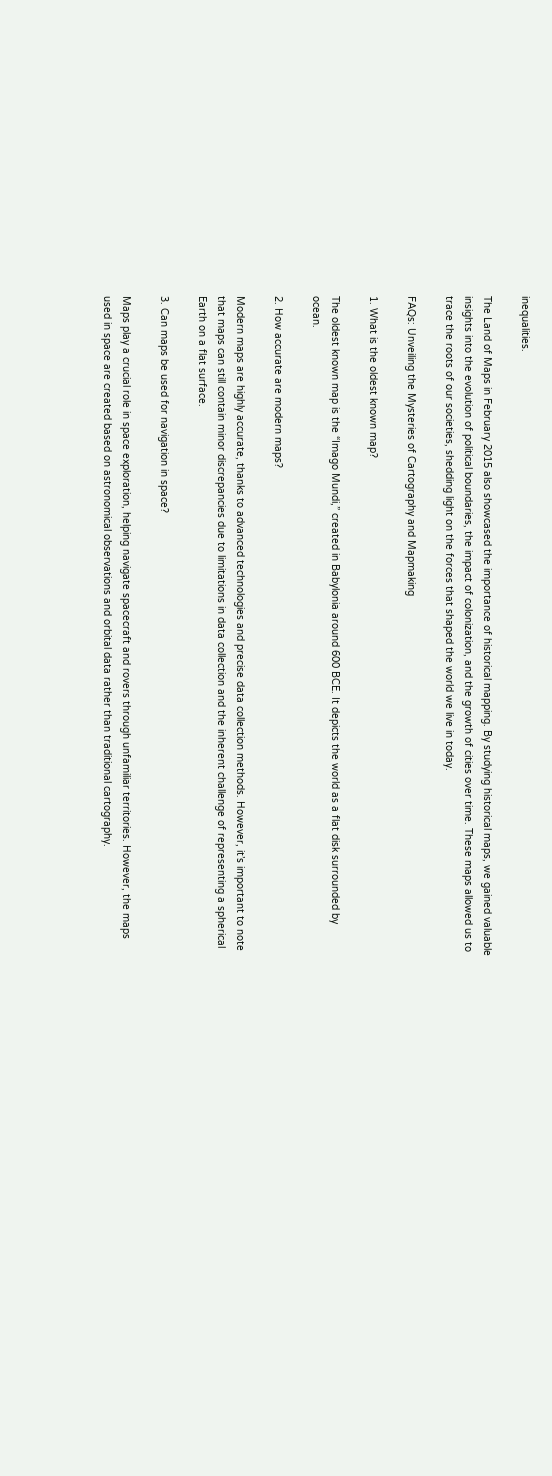inequalities.

The Land of Maps in February 2015 also showcased the importance of historical mapping. By studying historical maps, we gained valuable insights into the evolution of political boundaries, the impact of colonization, and the growth of cities over time. These maps allowed us to trace the roots of our societies, shedding light on the forces that shaped the world we live in today.

FAQs: Unveiling the Mysteries of Cartography and Mapmaking

1. What is the oldest known map?

The oldest known map is the “Imago Mundi,” created in Babylonia around 600 BCE. It depicts the world as a flat disk surrounded by ocean.

2. How accurate are modern maps?

Modern maps are highly accurate, thanks to advanced technologies and precise data collection methods. However, it’s important to note that maps can still contain minor discrepancies due to limitations in data collection and the inherent challenge of representing a spherical Earth on a flat surface.

3. Can maps be used for navigation in space?

Maps play a crucial role in space exploration, helping navigate spacecraft and rovers through unfamiliar territories. However, the maps used in space are created based on astronomical observations and orbital data rather than traditional cartography.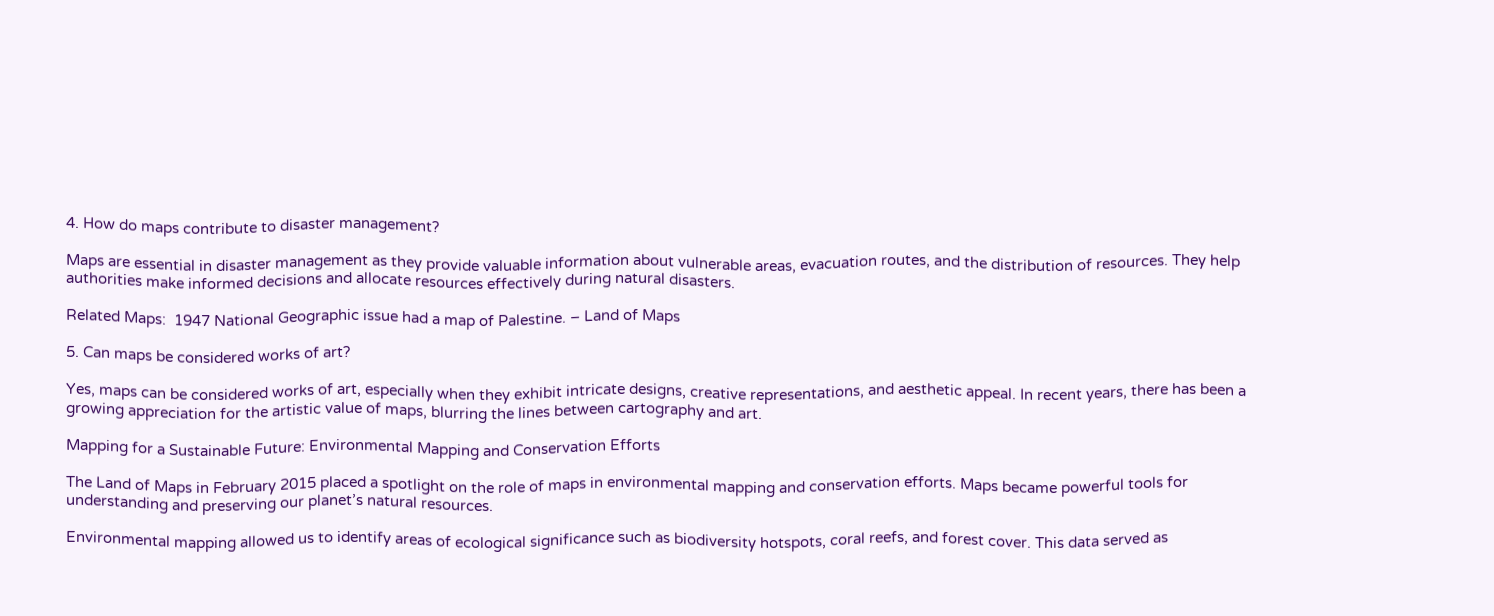4. How do maps contribute to disaster management?

Maps are essential in disaster management as they provide valuable information about vulnerable areas, evacuation routes, and the distribution of resources. They help authorities make informed decisions and allocate resources effectively during natural disasters.

Related Maps:  1947 National Geographic issue had a map of Palestine. – Land of Maps

5. Can maps be considered works of art?

Yes, maps can be considered works of art, especially when they exhibit intricate designs, creative representations, and aesthetic appeal. In recent years, there has been a growing appreciation for the artistic value of maps, blurring the lines between cartography and art.

Mapping for a Sustainable Future: Environmental Mapping and Conservation Efforts

The Land of Maps in February 2015 placed a spotlight on the role of maps in environmental mapping and conservation efforts. Maps became powerful tools for understanding and preserving our planet’s natural resources.

Environmental mapping allowed us to identify areas of ecological significance such as biodiversity hotspots, coral reefs, and forest cover. This data served as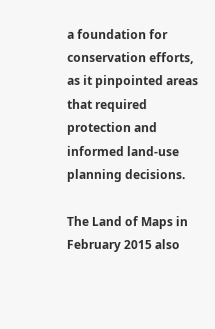a foundation for conservation efforts, as it pinpointed areas that required protection and informed land-use planning decisions.

The Land of Maps in February 2015 also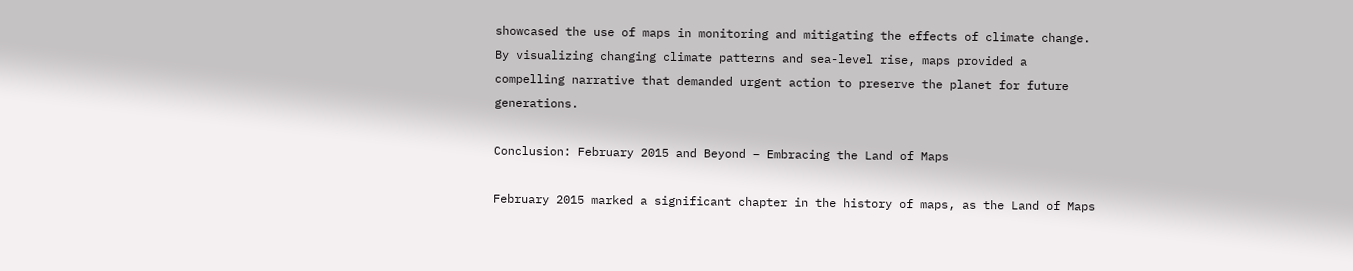showcased the use of maps in monitoring and mitigating the effects of climate change. By visualizing changing climate patterns and sea-level rise, maps provided a compelling narrative that demanded urgent action to preserve the planet for future generations.

Conclusion: February 2015 and Beyond – Embracing the Land of Maps

February 2015 marked a significant chapter in the history of maps, as the Land of Maps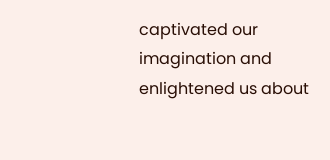captivated our imagination and enlightened us about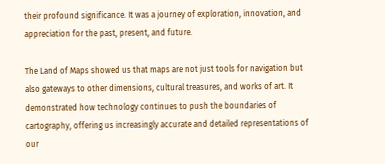their profound significance. It was a journey of exploration, innovation, and appreciation for the past, present, and future.

The Land of Maps showed us that maps are not just tools for navigation but also gateways to other dimensions, cultural treasures, and works of art. It demonstrated how technology continues to push the boundaries of cartography, offering us increasingly accurate and detailed representations of our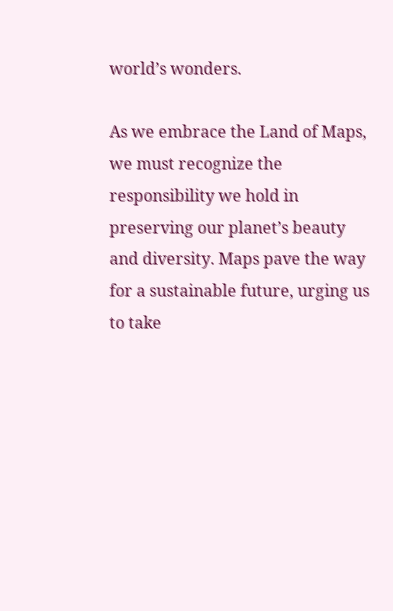world’s wonders.

As we embrace the Land of Maps, we must recognize the responsibility we hold in preserving our planet’s beauty and diversity. Maps pave the way for a sustainable future, urging us to take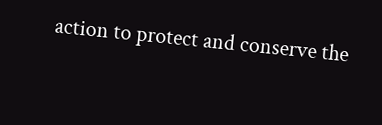action to protect and conserve the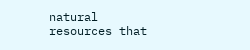natural resources that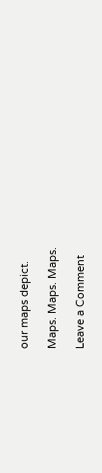our maps depict.

Maps. Maps. Maps.

Leave a Comment